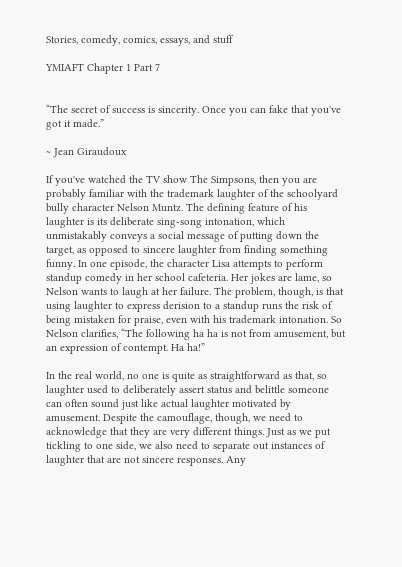Stories, comedy, comics, essays, and stuff

YMIAFT Chapter 1 Part 7


“The secret of success is sincerity. Once you can fake that you've got it made.”

~ Jean Giraudoux

If you've watched the TV show The Simpsons, then you are probably familiar with the trademark laughter of the schoolyard bully character Nelson Muntz. The defining feature of his laughter is its deliberate sing-song intonation, which unmistakably conveys a social message of putting down the target, as opposed to sincere laughter from finding something funny. In one episode, the character Lisa attempts to perform standup comedy in her school cafeteria. Her jokes are lame, so Nelson wants to laugh at her failure. The problem, though, is that using laughter to express derision to a standup runs the risk of being mistaken for praise, even with his trademark intonation. So Nelson clarifies, “The following ha ha is not from amusement, but an expression of contempt. Ha ha!”

In the real world, no one is quite as straightforward as that, so laughter used to deliberately assert status and belittle someone can often sound just like actual laughter motivated by amusement. Despite the camouflage, though, we need to acknowledge that they are very different things. Just as we put tickling to one side, we also need to separate out instances of laughter that are not sincere responses. Any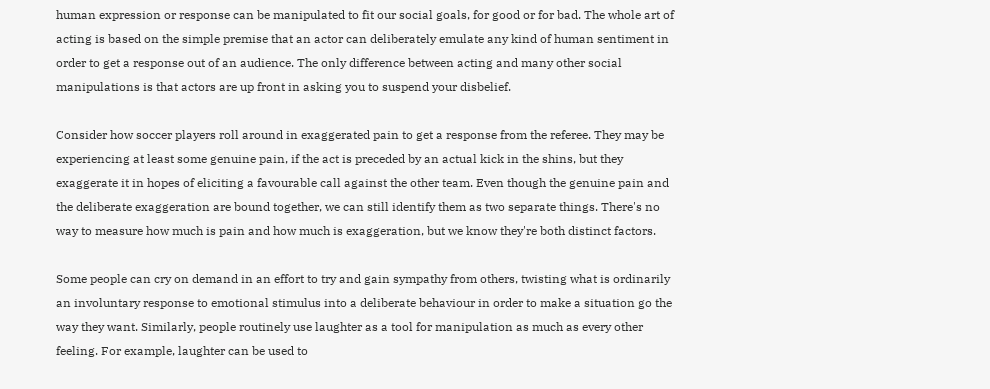human expression or response can be manipulated to fit our social goals, for good or for bad. The whole art of acting is based on the simple premise that an actor can deliberately emulate any kind of human sentiment in order to get a response out of an audience. The only difference between acting and many other social manipulations is that actors are up front in asking you to suspend your disbelief.

Consider how soccer players roll around in exaggerated pain to get a response from the referee. They may be experiencing at least some genuine pain, if the act is preceded by an actual kick in the shins, but they exaggerate it in hopes of eliciting a favourable call against the other team. Even though the genuine pain and the deliberate exaggeration are bound together, we can still identify them as two separate things. There's no way to measure how much is pain and how much is exaggeration, but we know they're both distinct factors.

Some people can cry on demand in an effort to try and gain sympathy from others, twisting what is ordinarily an involuntary response to emotional stimulus into a deliberate behaviour in order to make a situation go the way they want. Similarly, people routinely use laughter as a tool for manipulation as much as every other feeling. For example, laughter can be used to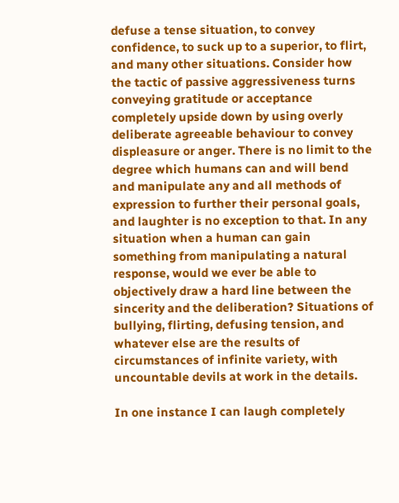defuse a tense situation, to convey confidence, to suck up to a superior, to flirt, and many other situations. Consider how the tactic of passive aggressiveness turns conveying gratitude or acceptance completely upside down by using overly deliberate agreeable behaviour to convey displeasure or anger. There is no limit to the degree which humans can and will bend and manipulate any and all methods of expression to further their personal goals, and laughter is no exception to that. In any situation when a human can gain something from manipulating a natural response, would we ever be able to objectively draw a hard line between the sincerity and the deliberation? Situations of bullying, flirting, defusing tension, and whatever else are the results of circumstances of infinite variety, with uncountable devils at work in the details.

In one instance I can laugh completely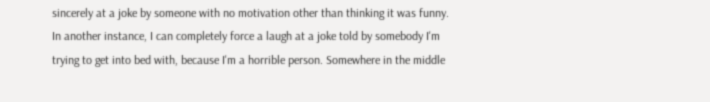sincerely at a joke by someone with no motivation other than thinking it was funny. In another instance, I can completely force a laugh at a joke told by somebody I'm trying to get into bed with, because I'm a horrible person. Somewhere in the middle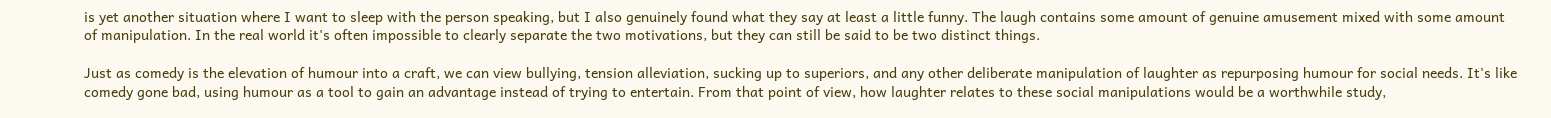is yet another situation where I want to sleep with the person speaking, but I also genuinely found what they say at least a little funny. The laugh contains some amount of genuine amusement mixed with some amount of manipulation. In the real world it's often impossible to clearly separate the two motivations, but they can still be said to be two distinct things.

Just as comedy is the elevation of humour into a craft, we can view bullying, tension alleviation, sucking up to superiors, and any other deliberate manipulation of laughter as repurposing humour for social needs. It's like comedy gone bad, using humour as a tool to gain an advantage instead of trying to entertain. From that point of view, how laughter relates to these social manipulations would be a worthwhile study,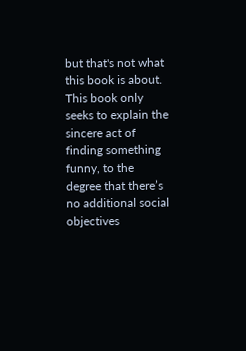but that's not what this book is about. This book only seeks to explain the sincere act of finding something funny, to the degree that there’s no additional social objectives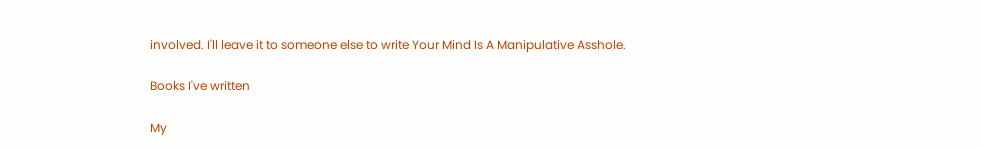involved. I'll leave it to someone else to write Your Mind Is A Manipulative Asshole.

Books I've written

My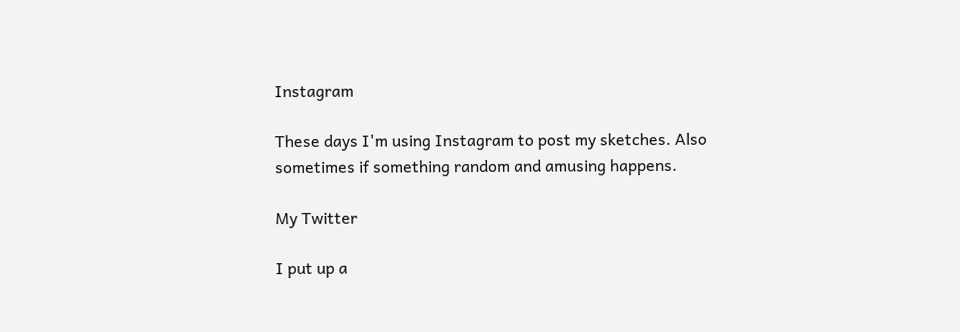Instagram

These days I'm using Instagram to post my sketches. Also sometimes if something random and amusing happens.

My Twitter

I put up a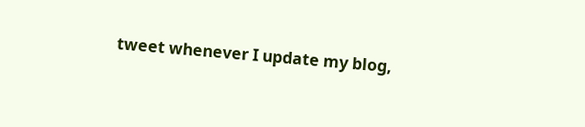tweet whenever I update my blog,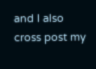and I also cross post my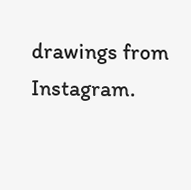drawings from Instagram.